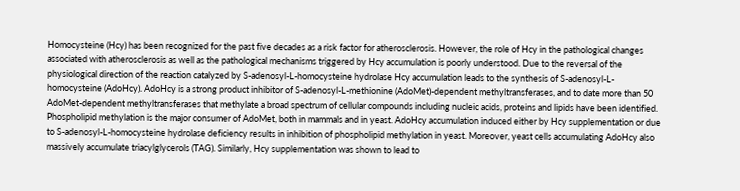Homocysteine (Hcy) has been recognized for the past five decades as a risk factor for atherosclerosis. However, the role of Hcy in the pathological changes associated with atherosclerosis as well as the pathological mechanisms triggered by Hcy accumulation is poorly understood. Due to the reversal of the physiological direction of the reaction catalyzed by S-adenosyl-L-homocysteine hydrolase Hcy accumulation leads to the synthesis of S-adenosyl-L-homocysteine (AdoHcy). AdoHcy is a strong product inhibitor of S-adenosyl-L-methionine (AdoMet)-dependent methyltransferases, and to date more than 50 AdoMet-dependent methyltransferases that methylate a broad spectrum of cellular compounds including nucleic acids, proteins and lipids have been identified. Phospholipid methylation is the major consumer of AdoMet, both in mammals and in yeast. AdoHcy accumulation induced either by Hcy supplementation or due to S-adenosyl-L-homocysteine hydrolase deficiency results in inhibition of phospholipid methylation in yeast. Moreover, yeast cells accumulating AdoHcy also massively accumulate triacylglycerols (TAG). Similarly, Hcy supplementation was shown to lead to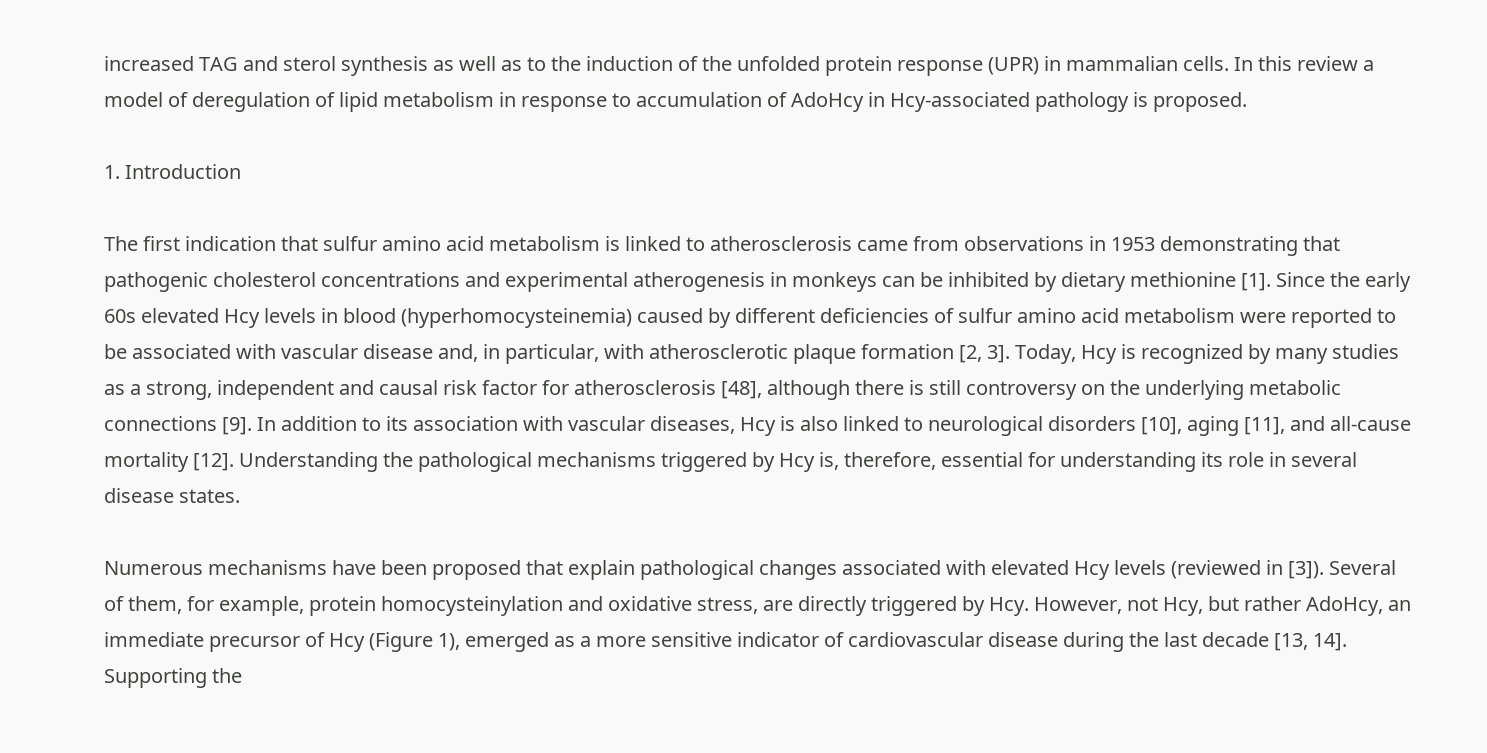increased TAG and sterol synthesis as well as to the induction of the unfolded protein response (UPR) in mammalian cells. In this review a model of deregulation of lipid metabolism in response to accumulation of AdoHcy in Hcy-associated pathology is proposed.

1. Introduction

The first indication that sulfur amino acid metabolism is linked to atherosclerosis came from observations in 1953 demonstrating that pathogenic cholesterol concentrations and experimental atherogenesis in monkeys can be inhibited by dietary methionine [1]. Since the early 60s elevated Hcy levels in blood (hyperhomocysteinemia) caused by different deficiencies of sulfur amino acid metabolism were reported to be associated with vascular disease and, in particular, with atherosclerotic plaque formation [2, 3]. Today, Hcy is recognized by many studies as a strong, independent and causal risk factor for atherosclerosis [48], although there is still controversy on the underlying metabolic connections [9]. In addition to its association with vascular diseases, Hcy is also linked to neurological disorders [10], aging [11], and all-cause mortality [12]. Understanding the pathological mechanisms triggered by Hcy is, therefore, essential for understanding its role in several disease states.

Numerous mechanisms have been proposed that explain pathological changes associated with elevated Hcy levels (reviewed in [3]). Several of them, for example, protein homocysteinylation and oxidative stress, are directly triggered by Hcy. However, not Hcy, but rather AdoHcy, an immediate precursor of Hcy (Figure 1), emerged as a more sensitive indicator of cardiovascular disease during the last decade [13, 14]. Supporting the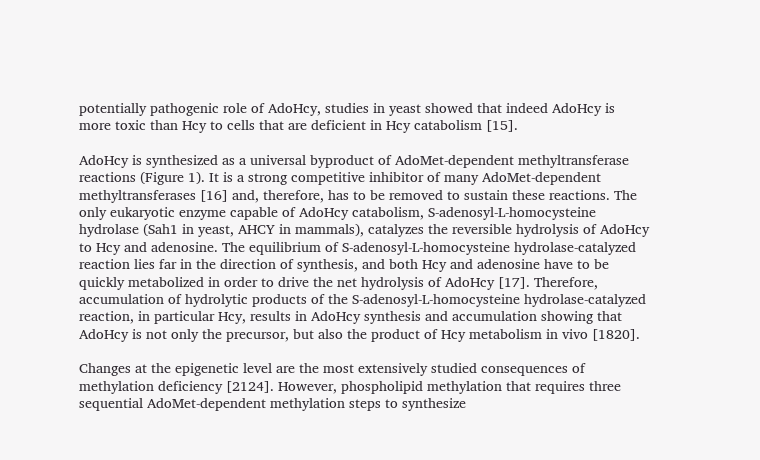potentially pathogenic role of AdoHcy, studies in yeast showed that indeed AdoHcy is more toxic than Hcy to cells that are deficient in Hcy catabolism [15].

AdoHcy is synthesized as a universal byproduct of AdoMet-dependent methyltransferase reactions (Figure 1). It is a strong competitive inhibitor of many AdoMet-dependent methyltransferases [16] and, therefore, has to be removed to sustain these reactions. The only eukaryotic enzyme capable of AdoHcy catabolism, S-adenosyl-L-homocysteine hydrolase (Sah1 in yeast, AHCY in mammals), catalyzes the reversible hydrolysis of AdoHcy to Hcy and adenosine. The equilibrium of S-adenosyl-L-homocysteine hydrolase-catalyzed reaction lies far in the direction of synthesis, and both Hcy and adenosine have to be quickly metabolized in order to drive the net hydrolysis of AdoHcy [17]. Therefore, accumulation of hydrolytic products of the S-adenosyl-L-homocysteine hydrolase-catalyzed reaction, in particular Hcy, results in AdoHcy synthesis and accumulation showing that AdoHcy is not only the precursor, but also the product of Hcy metabolism in vivo [1820].

Changes at the epigenetic level are the most extensively studied consequences of methylation deficiency [2124]. However, phospholipid methylation that requires three sequential AdoMet-dependent methylation steps to synthesize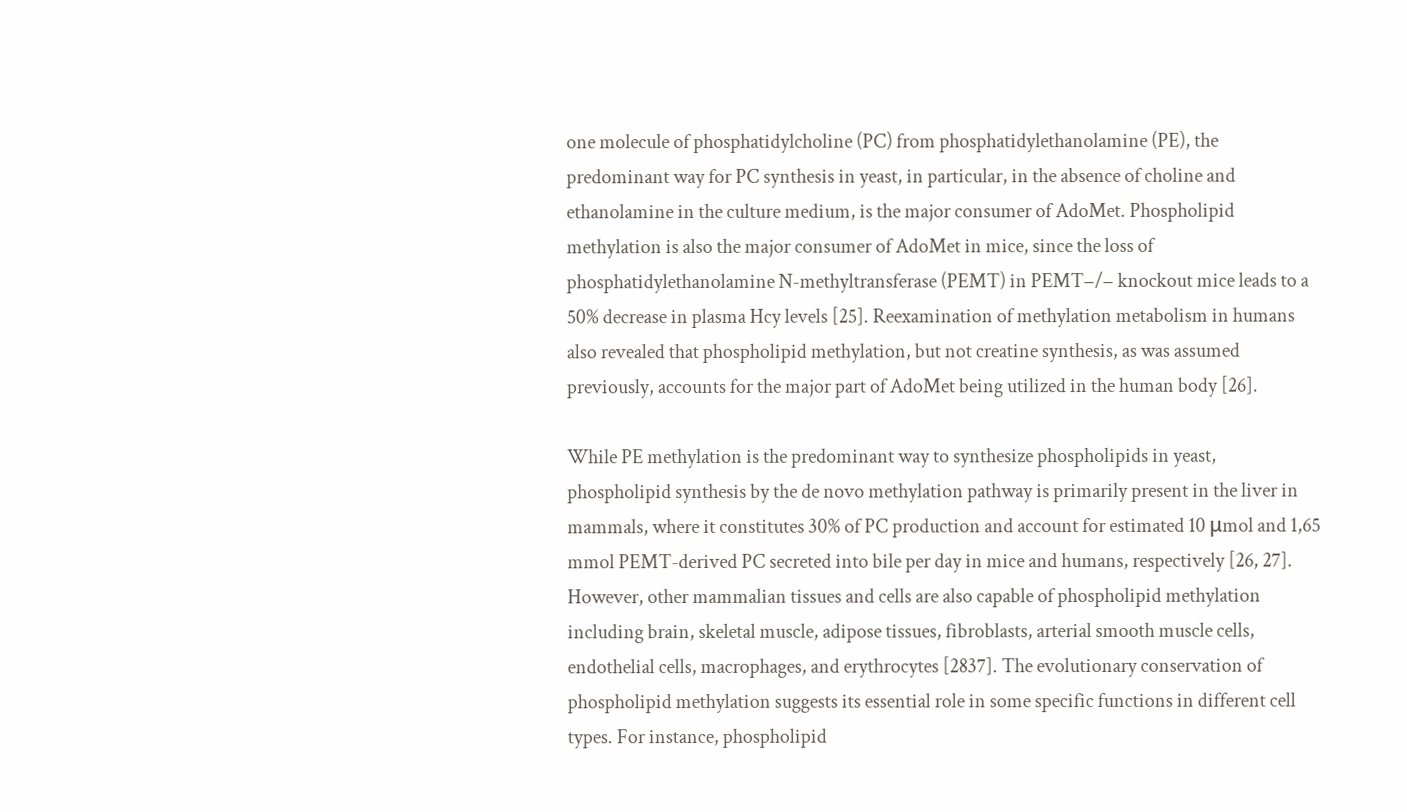one molecule of phosphatidylcholine (PC) from phosphatidylethanolamine (PE), the predominant way for PC synthesis in yeast, in particular, in the absence of choline and ethanolamine in the culture medium, is the major consumer of AdoMet. Phospholipid methylation is also the major consumer of AdoMet in mice, since the loss of phosphatidylethanolamine N-methyltransferase (PEMT) in PEMT−/− knockout mice leads to a 50% decrease in plasma Hcy levels [25]. Reexamination of methylation metabolism in humans also revealed that phospholipid methylation, but not creatine synthesis, as was assumed previously, accounts for the major part of AdoMet being utilized in the human body [26].

While PE methylation is the predominant way to synthesize phospholipids in yeast, phospholipid synthesis by the de novo methylation pathway is primarily present in the liver in mammals, where it constitutes 30% of PC production and account for estimated 10 μmol and 1,65 mmol PEMT-derived PC secreted into bile per day in mice and humans, respectively [26, 27]. However, other mammalian tissues and cells are also capable of phospholipid methylation including brain, skeletal muscle, adipose tissues, fibroblasts, arterial smooth muscle cells, endothelial cells, macrophages, and erythrocytes [2837]. The evolutionary conservation of phospholipid methylation suggests its essential role in some specific functions in different cell types. For instance, phospholipid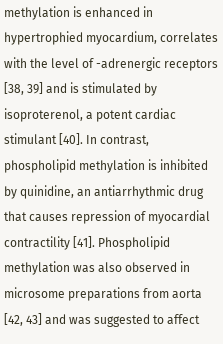methylation is enhanced in hypertrophied myocardium, correlates with the level of -adrenergic receptors [38, 39] and is stimulated by isoproterenol, a potent cardiac stimulant [40]. In contrast, phospholipid methylation is inhibited by quinidine, an antiarrhythmic drug that causes repression of myocardial contractility [41]. Phospholipid methylation was also observed in microsome preparations from aorta [42, 43] and was suggested to affect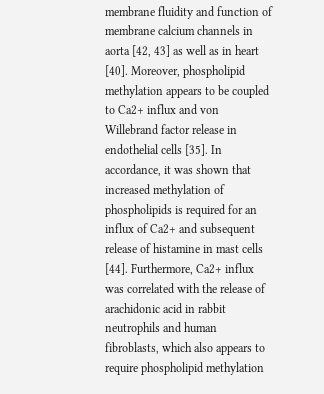membrane fluidity and function of membrane calcium channels in aorta [42, 43] as well as in heart [40]. Moreover, phospholipid methylation appears to be coupled to Ca2+ influx and von Willebrand factor release in endothelial cells [35]. In accordance, it was shown that increased methylation of phospholipids is required for an influx of Ca2+ and subsequent release of histamine in mast cells [44]. Furthermore, Ca2+ influx was correlated with the release of arachidonic acid in rabbit neutrophils and human fibroblasts, which also appears to require phospholipid methylation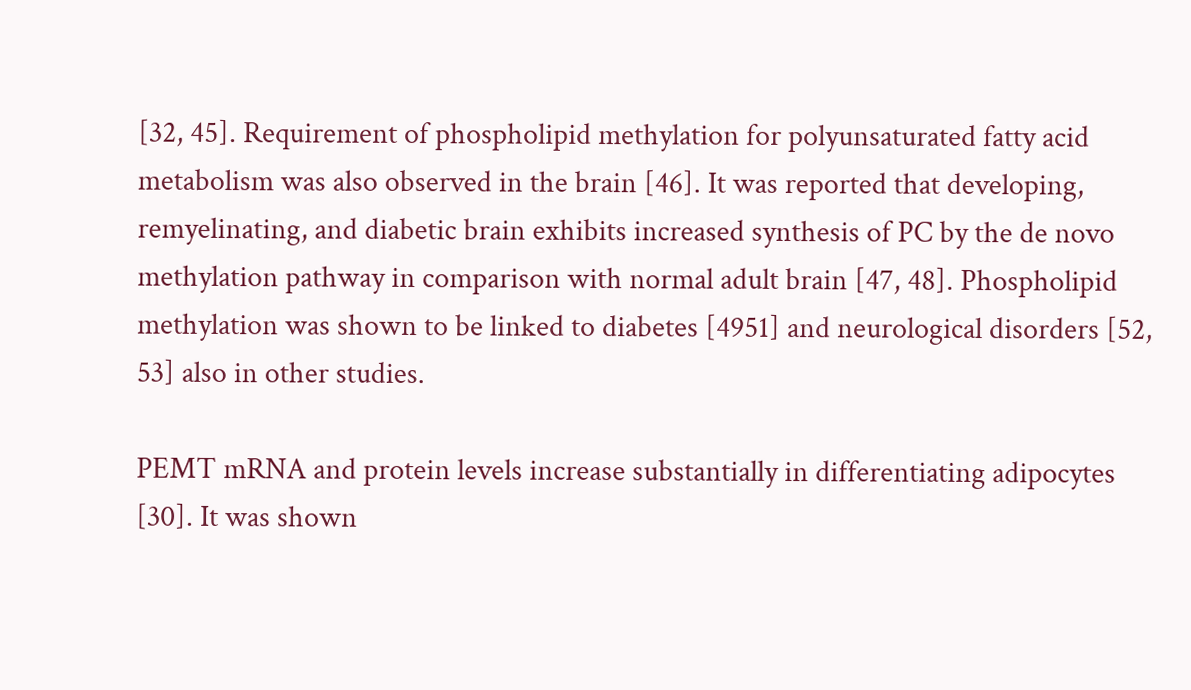[32, 45]. Requirement of phospholipid methylation for polyunsaturated fatty acid metabolism was also observed in the brain [46]. It was reported that developing, remyelinating, and diabetic brain exhibits increased synthesis of PC by the de novo methylation pathway in comparison with normal adult brain [47, 48]. Phospholipid methylation was shown to be linked to diabetes [4951] and neurological disorders [52, 53] also in other studies.

PEMT mRNA and protein levels increase substantially in differentiating adipocytes [30]. It was shown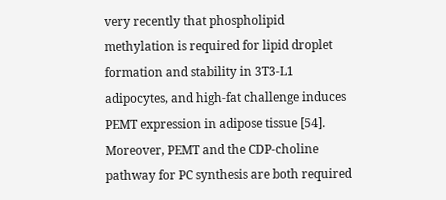very recently that phospholipid methylation is required for lipid droplet formation and stability in 3T3-L1 adipocytes, and high-fat challenge induces PEMT expression in adipose tissue [54]. Moreover, PEMT and the CDP-choline pathway for PC synthesis are both required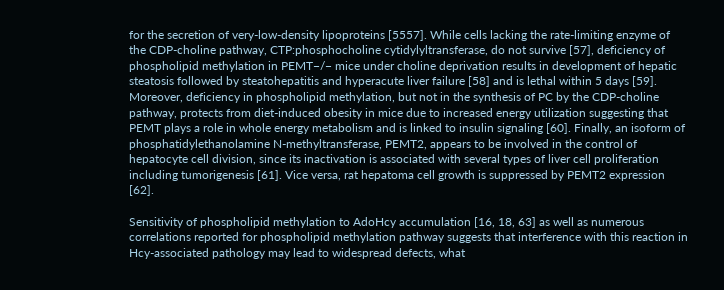for the secretion of very-low-density lipoproteins [5557]. While cells lacking the rate-limiting enzyme of the CDP-choline pathway, CTP:phosphocholine cytidylyltransferase, do not survive [57], deficiency of phospholipid methylation in PEMT−/− mice under choline deprivation results in development of hepatic steatosis followed by steatohepatitis and hyperacute liver failure [58] and is lethal within 5 days [59]. Moreover, deficiency in phospholipid methylation, but not in the synthesis of PC by the CDP-choline pathway, protects from diet-induced obesity in mice due to increased energy utilization suggesting that PEMT plays a role in whole energy metabolism and is linked to insulin signaling [60]. Finally, an isoform of phosphatidylethanolamine N-methyltransferase, PEMT2, appears to be involved in the control of hepatocyte cell division, since its inactivation is associated with several types of liver cell proliferation including tumorigenesis [61]. Vice versa, rat hepatoma cell growth is suppressed by PEMT2 expression [62].

Sensitivity of phospholipid methylation to AdoHcy accumulation [16, 18, 63] as well as numerous correlations reported for phospholipid methylation pathway suggests that interference with this reaction in Hcy-associated pathology may lead to widespread defects, what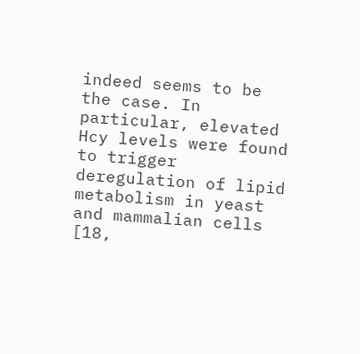indeed seems to be the case. In particular, elevated Hcy levels were found to trigger deregulation of lipid metabolism in yeast and mammalian cells [18,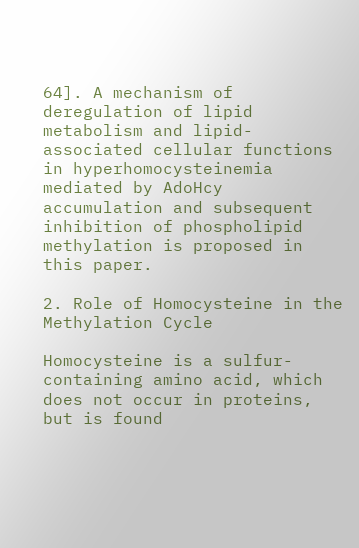64]. A mechanism of deregulation of lipid metabolism and lipid-associated cellular functions in hyperhomocysteinemia mediated by AdoHcy accumulation and subsequent inhibition of phospholipid methylation is proposed in this paper.

2. Role of Homocysteine in the Methylation Cycle

Homocysteine is a sulfur-containing amino acid, which does not occur in proteins, but is found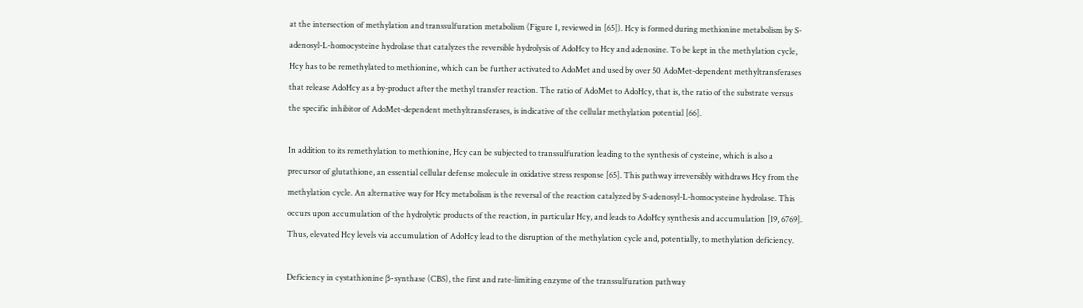at the intersection of methylation and transsulfuration metabolism (Figure 1, reviewed in [65]). Hcy is formed during methionine metabolism by S-adenosyl-L-homocysteine hydrolase that catalyzes the reversible hydrolysis of AdoHcy to Hcy and adenosine. To be kept in the methylation cycle, Hcy has to be remethylated to methionine, which can be further activated to AdoMet and used by over 50 AdoMet-dependent methyltransferases that release AdoHcy as a by-product after the methyl transfer reaction. The ratio of AdoMet to AdoHcy, that is, the ratio of the substrate versus the specific inhibitor of AdoMet-dependent methyltransferases, is indicative of the cellular methylation potential [66].

In addition to its remethylation to methionine, Hcy can be subjected to transsulfuration leading to the synthesis of cysteine, which is also a precursor of glutathione, an essential cellular defense molecule in oxidative stress response [65]. This pathway irreversibly withdraws Hcy from the methylation cycle. An alternative way for Hcy metabolism is the reversal of the reaction catalyzed by S-adenosyl-L-homocysteine hydrolase. This occurs upon accumulation of the hydrolytic products of the reaction, in particular Hcy, and leads to AdoHcy synthesis and accumulation [19, 6769]. Thus, elevated Hcy levels via accumulation of AdoHcy lead to the disruption of the methylation cycle and, potentially, to methylation deficiency.

Deficiency in cystathionine β-synthase (CBS), the first and rate-limiting enzyme of the transsulfuration pathway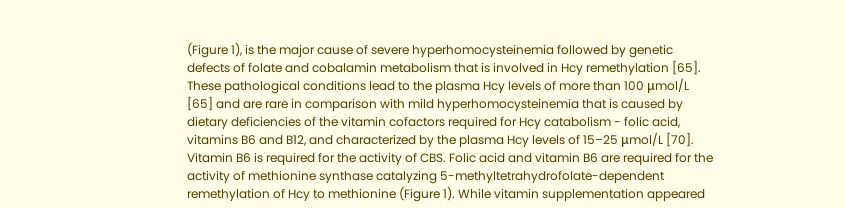(Figure 1), is the major cause of severe hyperhomocysteinemia followed by genetic defects of folate and cobalamin metabolism that is involved in Hcy remethylation [65]. These pathological conditions lead to the plasma Hcy levels of more than 100 μmol/L [65] and are rare in comparison with mild hyperhomocysteinemia that is caused by dietary deficiencies of the vitamin cofactors required for Hcy catabolism - folic acid, vitamins B6 and B12, and characterized by the plasma Hcy levels of 15–25 μmol/L [70]. Vitamin B6 is required for the activity of CBS. Folic acid and vitamin B6 are required for the activity of methionine synthase catalyzing 5-methyltetrahydrofolate-dependent remethylation of Hcy to methionine (Figure 1). While vitamin supplementation appeared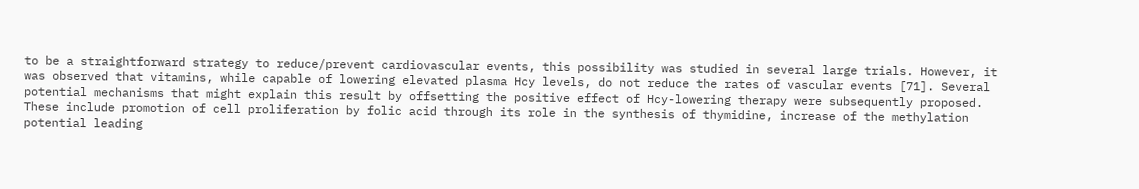to be a straightforward strategy to reduce/prevent cardiovascular events, this possibility was studied in several large trials. However, it was observed that vitamins, while capable of lowering elevated plasma Hcy levels, do not reduce the rates of vascular events [71]. Several potential mechanisms that might explain this result by offsetting the positive effect of Hcy-lowering therapy were subsequently proposed. These include promotion of cell proliferation by folic acid through its role in the synthesis of thymidine, increase of the methylation potential leading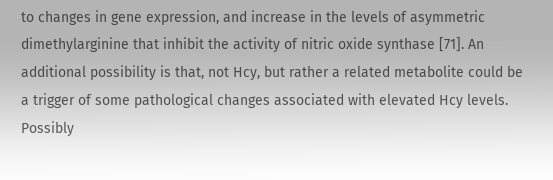to changes in gene expression, and increase in the levels of asymmetric dimethylarginine that inhibit the activity of nitric oxide synthase [71]. An additional possibility is that, not Hcy, but rather a related metabolite could be a trigger of some pathological changes associated with elevated Hcy levels. Possibly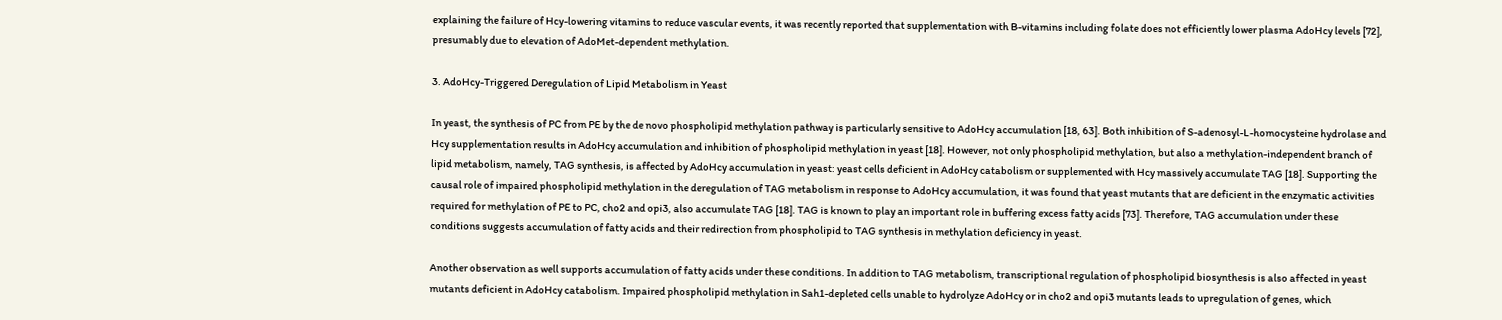explaining the failure of Hcy-lowering vitamins to reduce vascular events, it was recently reported that supplementation with B-vitamins including folate does not efficiently lower plasma AdoHcy levels [72], presumably due to elevation of AdoMet-dependent methylation.

3. AdoHcy-Triggered Deregulation of Lipid Metabolism in Yeast

In yeast, the synthesis of PC from PE by the de novo phospholipid methylation pathway is particularly sensitive to AdoHcy accumulation [18, 63]. Both inhibition of S-adenosyl-L-homocysteine hydrolase and Hcy supplementation results in AdoHcy accumulation and inhibition of phospholipid methylation in yeast [18]. However, not only phospholipid methylation, but also a methylation-independent branch of lipid metabolism, namely, TAG synthesis, is affected by AdoHcy accumulation in yeast: yeast cells deficient in AdoHcy catabolism or supplemented with Hcy massively accumulate TAG [18]. Supporting the causal role of impaired phospholipid methylation in the deregulation of TAG metabolism in response to AdoHcy accumulation, it was found that yeast mutants that are deficient in the enzymatic activities required for methylation of PE to PC, cho2 and opi3, also accumulate TAG [18]. TAG is known to play an important role in buffering excess fatty acids [73]. Therefore, TAG accumulation under these conditions suggests accumulation of fatty acids and their redirection from phospholipid to TAG synthesis in methylation deficiency in yeast.

Another observation as well supports accumulation of fatty acids under these conditions. In addition to TAG metabolism, transcriptional regulation of phospholipid biosynthesis is also affected in yeast mutants deficient in AdoHcy catabolism. Impaired phospholipid methylation in Sah1-depleted cells unable to hydrolyze AdoHcy or in cho2 and opi3 mutants leads to upregulation of genes, which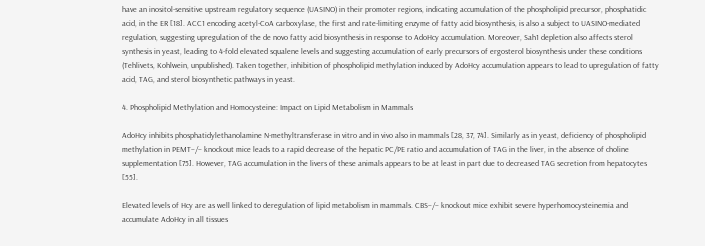have an inositol-sensitive upstream regulatory sequence (UASINO) in their promoter regions, indicating accumulation of the phospholipid precursor, phosphatidic acid, in the ER [18]. ACC1 encoding acetyl-CoA carboxylase, the first and rate-limiting enzyme of fatty acid biosynthesis, is also a subject to UASINO-mediated regulation, suggesting upregulation of the de novo fatty acid biosynthesis in response to AdoHcy accumulation. Moreover, Sah1 depletion also affects sterol synthesis in yeast, leading to 4-fold elevated squalene levels and suggesting accumulation of early precursors of ergosterol biosynthesis under these conditions (Tehlivets, Kohlwein, unpublished). Taken together, inhibition of phospholipid methylation induced by AdoHcy accumulation appears to lead to upregulation of fatty acid, TAG, and sterol biosynthetic pathways in yeast.

4. Phospholipid Methylation and Homocysteine: Impact on Lipid Metabolism in Mammals

AdoHcy inhibits phosphatidylethanolamine N-methyltransferase in vitro and in vivo also in mammals [28, 37, 74]. Similarly as in yeast, deficiency of phospholipid methylation in PEMT−/− knockout mice leads to a rapid decrease of the hepatic PC/PE ratio and accumulation of TAG in the liver, in the absence of choline supplementation [75]. However, TAG accumulation in the livers of these animals appears to be at least in part due to decreased TAG secretion from hepatocytes [55].

Elevated levels of Hcy are as well linked to deregulation of lipid metabolism in mammals. CBS−/− knockout mice exhibit severe hyperhomocysteinemia and accumulate AdoHcy in all tissues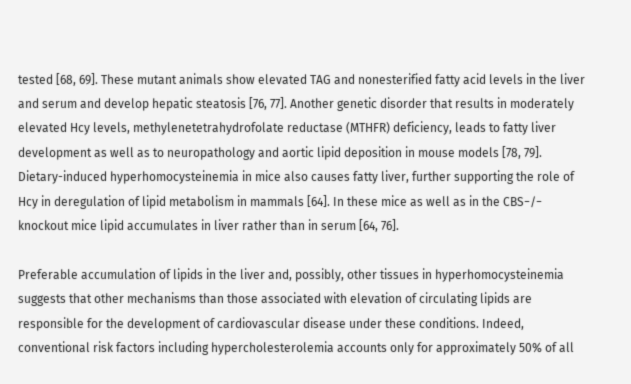tested [68, 69]. These mutant animals show elevated TAG and nonesterified fatty acid levels in the liver and serum and develop hepatic steatosis [76, 77]. Another genetic disorder that results in moderately elevated Hcy levels, methylenetetrahydrofolate reductase (MTHFR) deficiency, leads to fatty liver development as well as to neuropathology and aortic lipid deposition in mouse models [78, 79]. Dietary-induced hyperhomocysteinemia in mice also causes fatty liver, further supporting the role of Hcy in deregulation of lipid metabolism in mammals [64]. In these mice as well as in the CBS−/− knockout mice lipid accumulates in liver rather than in serum [64, 76].

Preferable accumulation of lipids in the liver and, possibly, other tissues in hyperhomocysteinemia suggests that other mechanisms than those associated with elevation of circulating lipids are responsible for the development of cardiovascular disease under these conditions. Indeed, conventional risk factors including hypercholesterolemia accounts only for approximately 50% of all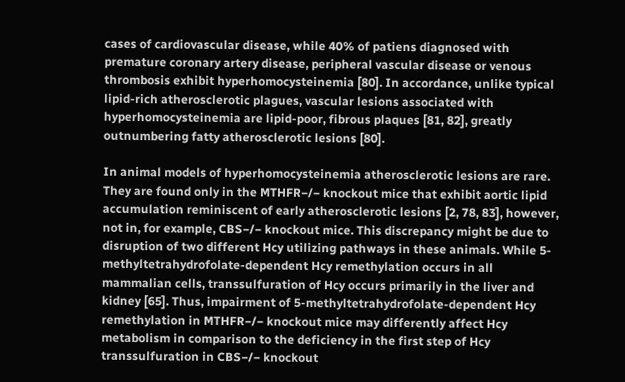cases of cardiovascular disease, while 40% of patiens diagnosed with premature coronary artery disease, peripheral vascular disease or venous thrombosis exhibit hyperhomocysteinemia [80]. In accordance, unlike typical lipid-rich atherosclerotic plagues, vascular lesions associated with hyperhomocysteinemia are lipid-poor, fibrous plaques [81, 82], greatly outnumbering fatty atherosclerotic lesions [80].

In animal models of hyperhomocysteinemia atherosclerotic lesions are rare. They are found only in the MTHFR−/− knockout mice that exhibit aortic lipid accumulation reminiscent of early atherosclerotic lesions [2, 78, 83], however, not in, for example, CBS−/− knockout mice. This discrepancy might be due to disruption of two different Hcy utilizing pathways in these animals. While 5-methyltetrahydrofolate-dependent Hcy remethylation occurs in all mammalian cells, transsulfuration of Hcy occurs primarily in the liver and kidney [65]. Thus, impairment of 5-methyltetrahydrofolate-dependent Hcy remethylation in MTHFR−/− knockout mice may differently affect Hcy metabolism in comparison to the deficiency in the first step of Hcy transsulfuration in CBS−/− knockout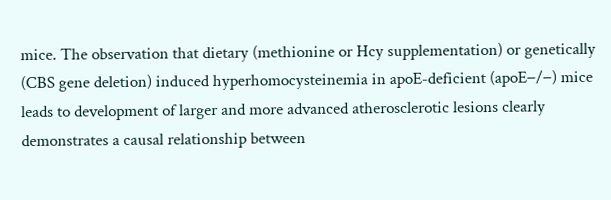mice. The observation that dietary (methionine or Hcy supplementation) or genetically (CBS gene deletion) induced hyperhomocysteinemia in apoE-deficient (apoE−/−) mice leads to development of larger and more advanced atherosclerotic lesions clearly demonstrates a causal relationship between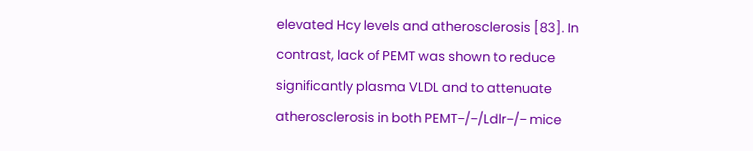elevated Hcy levels and atherosclerosis [83]. In contrast, lack of PEMT was shown to reduce significantly plasma VLDL and to attenuate atherosclerosis in both PEMT−/−/Ldlr−/− mice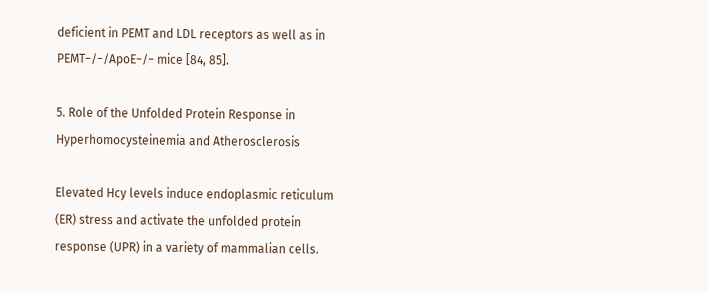deficient in PEMT and LDL receptors as well as in PEMT−/−/ApoE−/− mice [84, 85].

5. Role of the Unfolded Protein Response in Hyperhomocysteinemia and Atherosclerosis

Elevated Hcy levels induce endoplasmic reticulum (ER) stress and activate the unfolded protein response (UPR) in a variety of mammalian cells.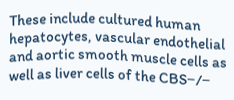These include cultured human hepatocytes, vascular endothelial and aortic smooth muscle cells as well as liver cells of the CBS−/−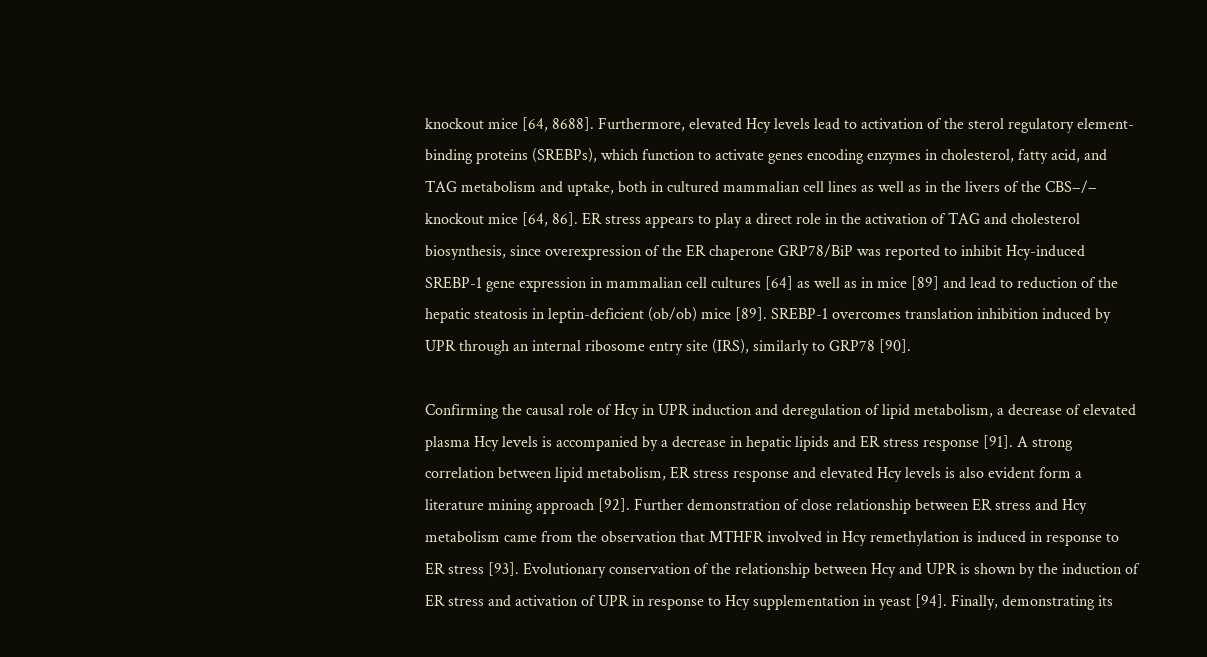knockout mice [64, 8688]. Furthermore, elevated Hcy levels lead to activation of the sterol regulatory element-binding proteins (SREBPs), which function to activate genes encoding enzymes in cholesterol, fatty acid, and TAG metabolism and uptake, both in cultured mammalian cell lines as well as in the livers of the CBS−/− knockout mice [64, 86]. ER stress appears to play a direct role in the activation of TAG and cholesterol biosynthesis, since overexpression of the ER chaperone GRP78/BiP was reported to inhibit Hcy-induced SREBP-1 gene expression in mammalian cell cultures [64] as well as in mice [89] and lead to reduction of the hepatic steatosis in leptin-deficient (ob/ob) mice [89]. SREBP-1 overcomes translation inhibition induced by UPR through an internal ribosome entry site (IRS), similarly to GRP78 [90].

Confirming the causal role of Hcy in UPR induction and deregulation of lipid metabolism, a decrease of elevated plasma Hcy levels is accompanied by a decrease in hepatic lipids and ER stress response [91]. A strong correlation between lipid metabolism, ER stress response and elevated Hcy levels is also evident form a literature mining approach [92]. Further demonstration of close relationship between ER stress and Hcy metabolism came from the observation that MTHFR involved in Hcy remethylation is induced in response to ER stress [93]. Evolutionary conservation of the relationship between Hcy and UPR is shown by the induction of ER stress and activation of UPR in response to Hcy supplementation in yeast [94]. Finally, demonstrating its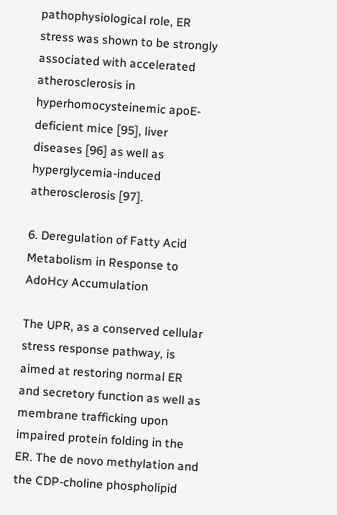pathophysiological role, ER stress was shown to be strongly associated with accelerated atherosclerosis in hyperhomocysteinemic apoE-deficient mice [95], liver diseases [96] as well as hyperglycemia-induced atherosclerosis [97].

6. Deregulation of Fatty Acid Metabolism in Response to AdoHcy Accumulation

The UPR, as a conserved cellular stress response pathway, is aimed at restoring normal ER and secretory function as well as membrane trafficking upon impaired protein folding in the ER. The de novo methylation and the CDP-choline phospholipid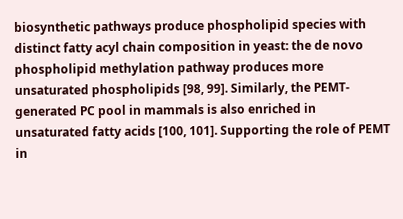biosynthetic pathways produce phospholipid species with distinct fatty acyl chain composition in yeast: the de novo phospholipid methylation pathway produces more unsaturated phospholipids [98, 99]. Similarly, the PEMT-generated PC pool in mammals is also enriched in unsaturated fatty acids [100, 101]. Supporting the role of PEMT in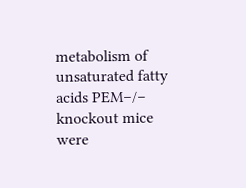metabolism of unsaturated fatty acids PEM−/− knockout mice were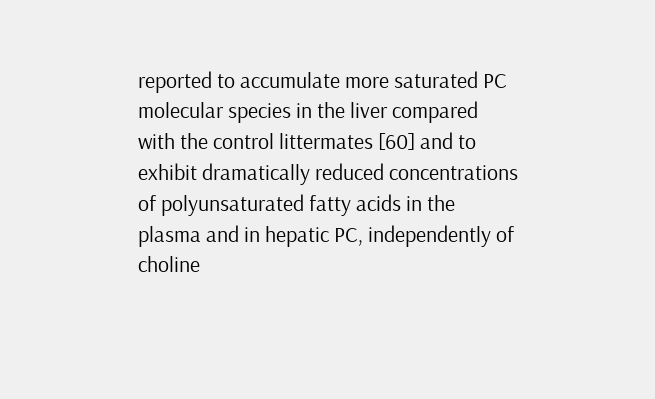reported to accumulate more saturated PC molecular species in the liver compared with the control littermates [60] and to exhibit dramatically reduced concentrations of polyunsaturated fatty acids in the plasma and in hepatic PC, independently of choline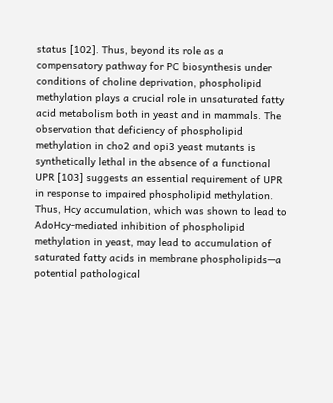status [102]. Thus, beyond its role as a compensatory pathway for PC biosynthesis under conditions of choline deprivation, phospholipid methylation plays a crucial role in unsaturated fatty acid metabolism both in yeast and in mammals. The observation that deficiency of phospholipid methylation in cho2 and opi3 yeast mutants is synthetically lethal in the absence of a functional UPR [103] suggests an essential requirement of UPR in response to impaired phospholipid methylation. Thus, Hcy accumulation, which was shown to lead to AdoHcy-mediated inhibition of phospholipid methylation in yeast, may lead to accumulation of saturated fatty acids in membrane phospholipids—a potential pathological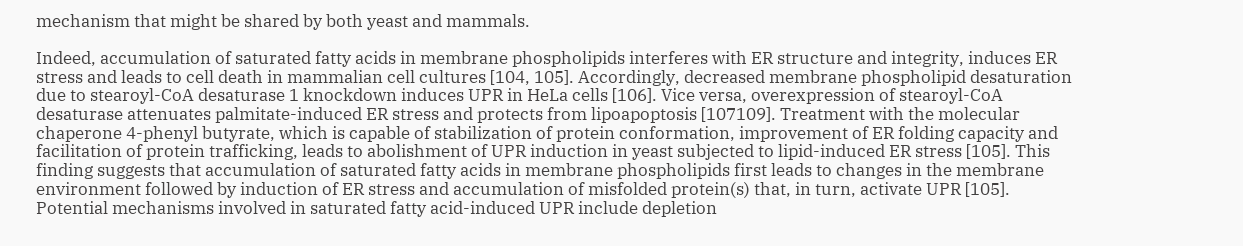mechanism that might be shared by both yeast and mammals.

Indeed, accumulation of saturated fatty acids in membrane phospholipids interferes with ER structure and integrity, induces ER stress and leads to cell death in mammalian cell cultures [104, 105]. Accordingly, decreased membrane phospholipid desaturation due to stearoyl-CoA desaturase 1 knockdown induces UPR in HeLa cells [106]. Vice versa, overexpression of stearoyl-CoA desaturase attenuates palmitate-induced ER stress and protects from lipoapoptosis [107109]. Treatment with the molecular chaperone 4-phenyl butyrate, which is capable of stabilization of protein conformation, improvement of ER folding capacity and facilitation of protein trafficking, leads to abolishment of UPR induction in yeast subjected to lipid-induced ER stress [105]. This finding suggests that accumulation of saturated fatty acids in membrane phospholipids first leads to changes in the membrane environment followed by induction of ER stress and accumulation of misfolded protein(s) that, in turn, activate UPR [105]. Potential mechanisms involved in saturated fatty acid-induced UPR include depletion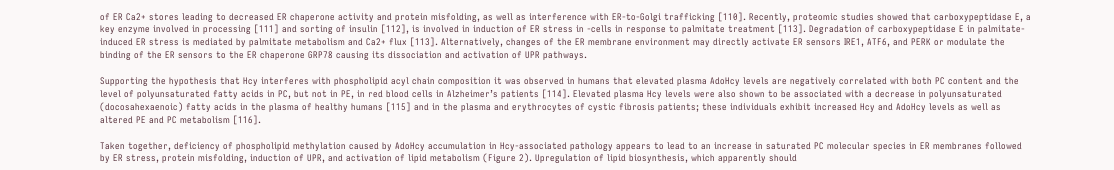of ER Ca2+ stores leading to decreased ER chaperone activity and protein misfolding, as well as interference with ER-to-Golgi trafficking [110]. Recently, proteomic studies showed that carboxypeptidase E, a key enzyme involved in processing [111] and sorting of insulin [112], is involved in induction of ER stress in -cells in response to palmitate treatment [113]. Degradation of carboxypeptidase E in palmitate-induced ER stress is mediated by palmitate metabolism and Ca2+ flux [113]. Alternatively, changes of the ER membrane environment may directly activate ER sensors IRE1, ATF6, and PERK or modulate the binding of the ER sensors to the ER chaperone GRP78 causing its dissociation and activation of UPR pathways.

Supporting the hypothesis that Hcy interferes with phospholipid acyl chain composition it was observed in humans that elevated plasma AdoHcy levels are negatively correlated with both PC content and the level of polyunsaturated fatty acids in PC, but not in PE, in red blood cells in Alzheimer’s patients [114]. Elevated plasma Hcy levels were also shown to be associated with a decrease in polyunsaturated (docosahexaenoic) fatty acids in the plasma of healthy humans [115] and in the plasma and erythrocytes of cystic fibrosis patients; these individuals exhibit increased Hcy and AdoHcy levels as well as altered PE and PC metabolism [116].

Taken together, deficiency of phospholipid methylation caused by AdoHcy accumulation in Hcy-associated pathology appears to lead to an increase in saturated PC molecular species in ER membranes followed by ER stress, protein misfolding, induction of UPR, and activation of lipid metabolism (Figure 2). Upregulation of lipid biosynthesis, which apparently should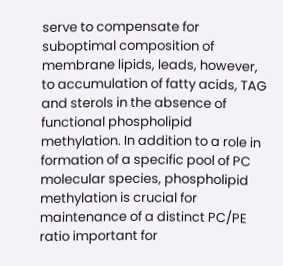serve to compensate for suboptimal composition of membrane lipids, leads, however, to accumulation of fatty acids, TAG and sterols in the absence of functional phospholipid methylation. In addition to a role in formation of a specific pool of PC molecular species, phospholipid methylation is crucial for maintenance of a distinct PC/PE ratio important for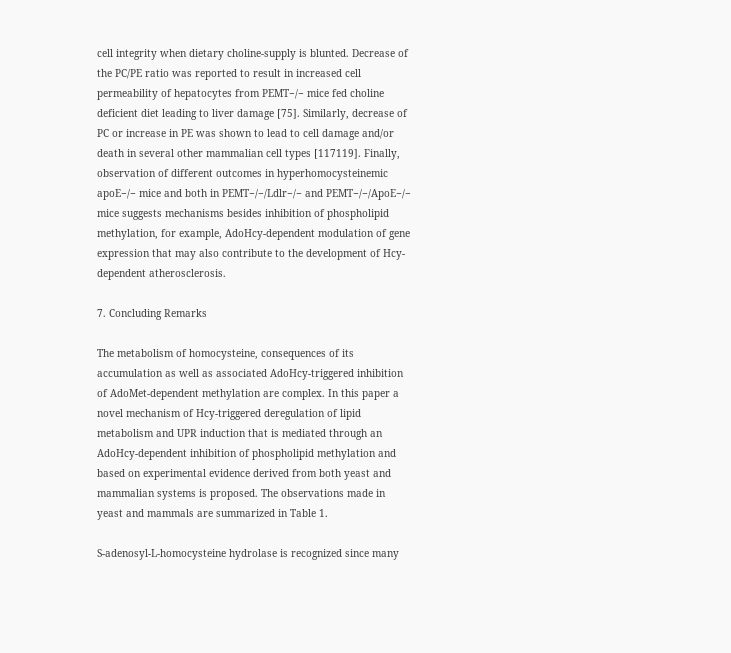cell integrity when dietary choline-supply is blunted. Decrease of the PC/PE ratio was reported to result in increased cell permeability of hepatocytes from PEMT−/− mice fed choline deficient diet leading to liver damage [75]. Similarly, decrease of PC or increase in PE was shown to lead to cell damage and/or death in several other mammalian cell types [117119]. Finally, observation of different outcomes in hyperhomocysteinemic apoE−/− mice and both in PEMT−/−/Ldlr−/− and PEMT−/−/ApoE−/− mice suggests mechanisms besides inhibition of phospholipid methylation, for example, AdoHcy-dependent modulation of gene expression that may also contribute to the development of Hcy-dependent atherosclerosis.

7. Concluding Remarks

The metabolism of homocysteine, consequences of its accumulation as well as associated AdoHcy-triggered inhibition of AdoMet-dependent methylation are complex. In this paper a novel mechanism of Hcy-triggered deregulation of lipid metabolism and UPR induction that is mediated through an AdoHcy-dependent inhibition of phospholipid methylation and based on experimental evidence derived from both yeast and mammalian systems is proposed. The observations made in yeast and mammals are summarized in Table 1.

S-adenosyl-L-homocysteine hydrolase is recognized since many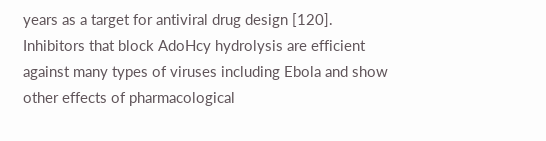years as a target for antiviral drug design [120]. Inhibitors that block AdoHcy hydrolysis are efficient against many types of viruses including Ebola and show other effects of pharmacological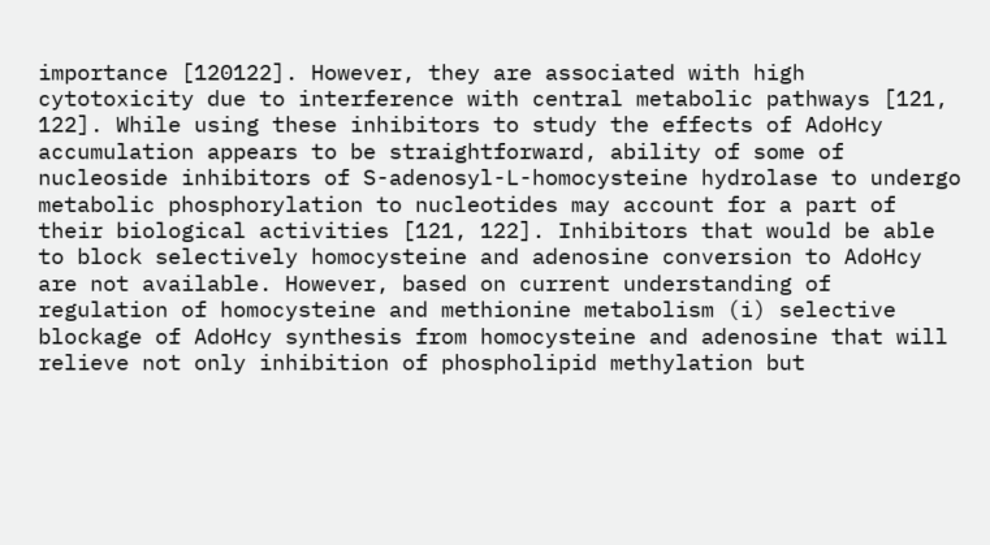importance [120122]. However, they are associated with high cytotoxicity due to interference with central metabolic pathways [121, 122]. While using these inhibitors to study the effects of AdoHcy accumulation appears to be straightforward, ability of some of nucleoside inhibitors of S-adenosyl-L-homocysteine hydrolase to undergo metabolic phosphorylation to nucleotides may account for a part of their biological activities [121, 122]. Inhibitors that would be able to block selectively homocysteine and adenosine conversion to AdoHcy are not available. However, based on current understanding of regulation of homocysteine and methionine metabolism (i) selective blockage of AdoHcy synthesis from homocysteine and adenosine that will relieve not only inhibition of phospholipid methylation but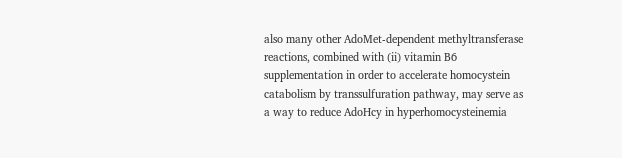also many other AdoMet-dependent methyltransferase reactions, combined with (ii) vitamin B6 supplementation in order to accelerate homocystein catabolism by transsulfuration pathway, may serve as a way to reduce AdoHcy in hyperhomocysteinemia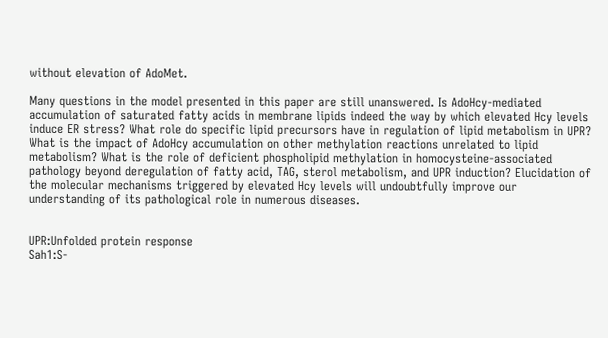without elevation of AdoMet.

Many questions in the model presented in this paper are still unanswered. Is AdoHcy-mediated accumulation of saturated fatty acids in membrane lipids indeed the way by which elevated Hcy levels induce ER stress? What role do specific lipid precursors have in regulation of lipid metabolism in UPR? What is the impact of AdoHcy accumulation on other methylation reactions unrelated to lipid metabolism? What is the role of deficient phospholipid methylation in homocysteine-associated pathology beyond deregulation of fatty acid, TAG, sterol metabolism, and UPR induction? Elucidation of the molecular mechanisms triggered by elevated Hcy levels will undoubtfully improve our understanding of its pathological role in numerous diseases.


UPR:Unfolded protein response
Sah1:S-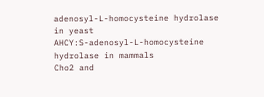adenosyl-L-homocysteine hydrolase in yeast
AHCY:S-adenosyl-L-homocysteine hydrolase in mammals
Cho2 and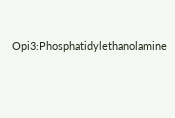Opi3:Phosphatidylethanolamine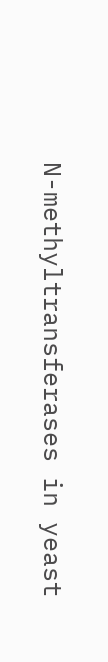N-methyltransferases in yeast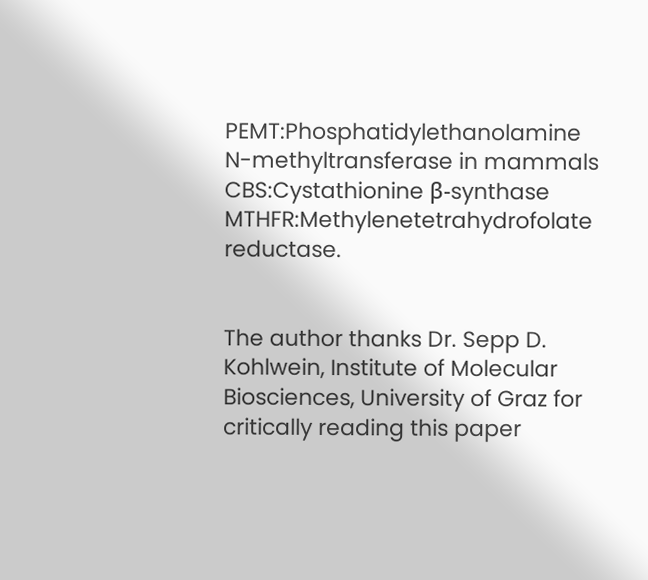PEMT:Phosphatidylethanolamine N-methyltransferase in mammals
CBS:Cystathionine β-synthase
MTHFR:Methylenetetrahydrofolate reductase.


The author thanks Dr. Sepp D. Kohlwein, Institute of Molecular Biosciences, University of Graz for critically reading this paper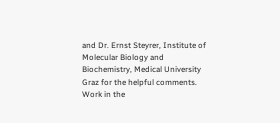and Dr. Ernst Steyrer, Institute of Molecular Biology and Biochemistry, Medical University Graz for the helpful comments. Work in the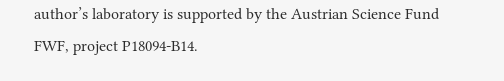author’s laboratory is supported by the Austrian Science Fund FWF, project P18094-B14.